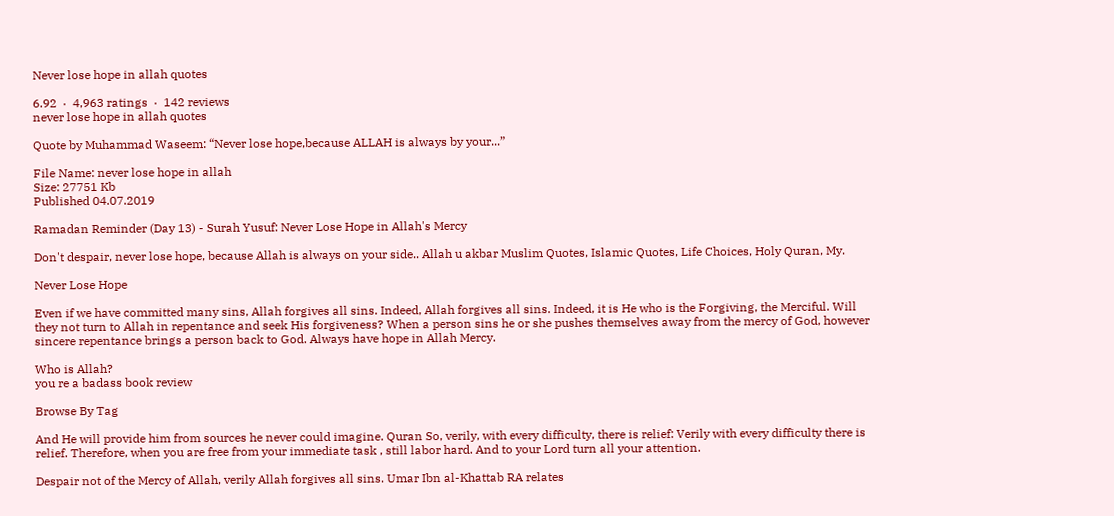Never lose hope in allah quotes

6.92  ·  4,963 ratings  ·  142 reviews
never lose hope in allah quotes

Quote by Muhammad Waseem: “Never lose hope,because ALLAH is always by your...”

File Name: never lose hope in allah
Size: 27751 Kb
Published 04.07.2019

Ramadan Reminder (Day 13) - Surah Yusuf: Never Lose Hope in Allah's Mercy

Don't despair, never lose hope, because Allah is always on your side.. Allah u akbar Muslim Quotes, Islamic Quotes, Life Choices, Holy Quran, My.

Never Lose Hope

Even if we have committed many sins, Allah forgives all sins. Indeed, Allah forgives all sins. Indeed, it is He who is the Forgiving, the Merciful. Will they not turn to Allah in repentance and seek His forgiveness? When a person sins he or she pushes themselves away from the mercy of God, however sincere repentance brings a person back to God. Always have hope in Allah Mercy.

Who is Allah?
you re a badass book review

Browse By Tag

And He will provide him from sources he never could imagine. Quran So, verily, with every difficulty, there is relief: Verily with every difficulty there is relief. Therefore, when you are free from your immediate task , still labor hard. And to your Lord turn all your attention.

Despair not of the Mercy of Allah, verily Allah forgives all sins. Umar Ibn al-Khattab RA relates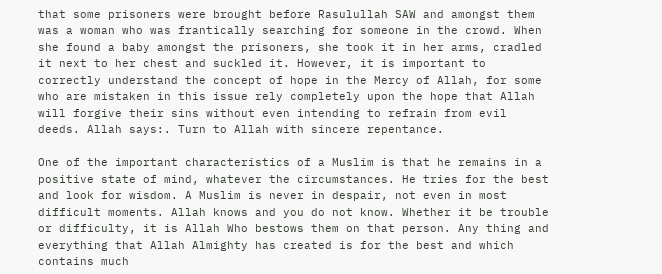that some prisoners were brought before Rasulullah SAW and amongst them was a woman who was frantically searching for someone in the crowd. When she found a baby amongst the prisoners, she took it in her arms, cradled it next to her chest and suckled it. However, it is important to correctly understand the concept of hope in the Mercy of Allah, for some who are mistaken in this issue rely completely upon the hope that Allah will forgive their sins without even intending to refrain from evil deeds. Allah says:. Turn to Allah with sincere repentance.

One of the important characteristics of a Muslim is that he remains in a positive state of mind, whatever the circumstances. He tries for the best and look for wisdom. A Muslim is never in despair, not even in most difficult moments. Allah knows and you do not know. Whether it be trouble or difficulty, it is Allah Who bestows them on that person. Any thing and everything that Allah Almighty has created is for the best and which contains much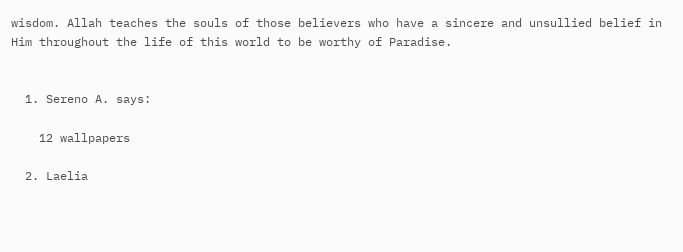wisdom. Allah teaches the souls of those believers who have a sincere and unsullied belief in Him throughout the life of this world to be worthy of Paradise.


  1. Sereno A. says:

    12 wallpapers

  2. Laelia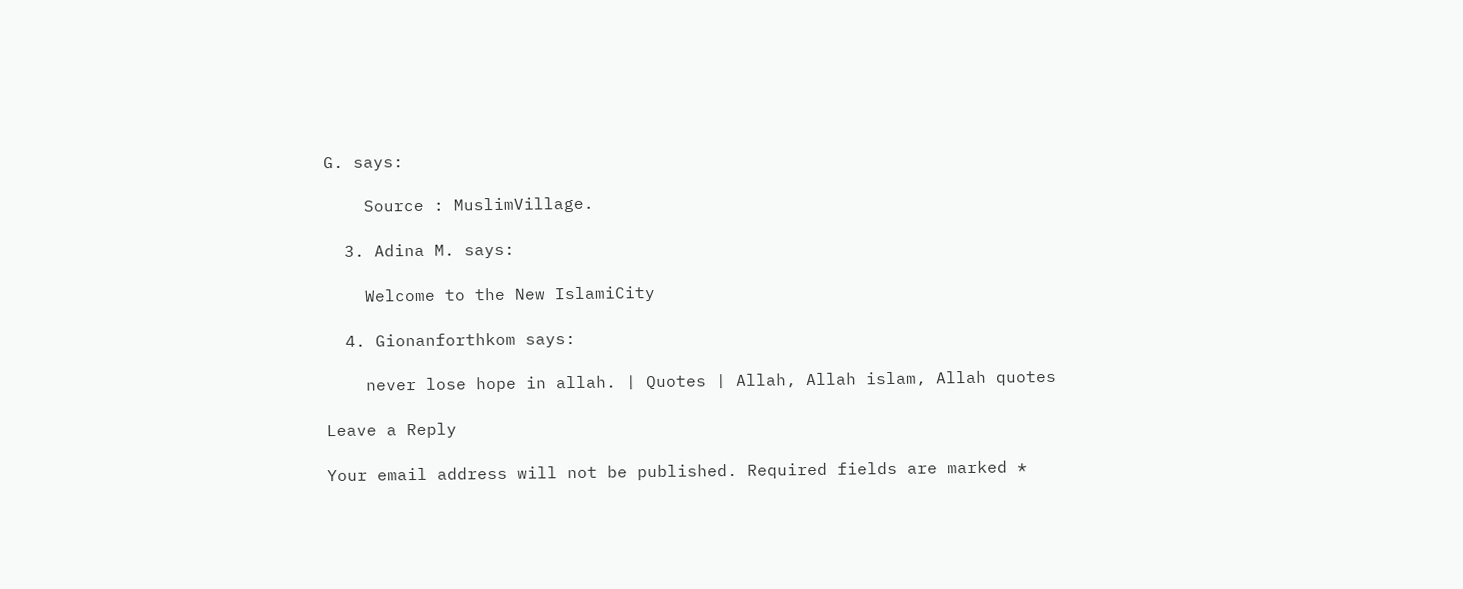G. says:

    Source : MuslimVillage.

  3. Adina M. says:

    Welcome to the New IslamiCity

  4. Gionanforthkom says:

    never lose hope in allah. | Quotes | Allah, Allah islam, Allah quotes

Leave a Reply

Your email address will not be published. Required fields are marked *